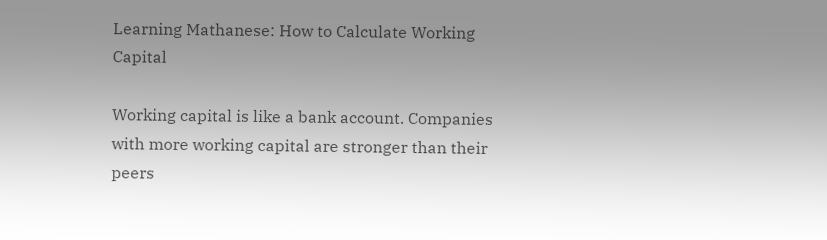Learning Mathanese: How to Calculate Working Capital

Working capital is like a bank account. Companies with more working capital are stronger than their peers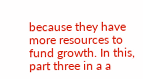because they have more resources to fund growth. In this, part three in a a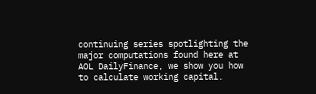continuing series spotlighting the major computations found here at AOL DailyFinance, we show you how to calculate working capital.